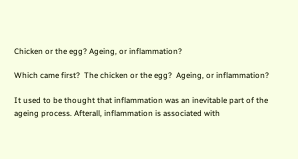Chicken or the egg? Ageing, or inflammation?

Which came first?  The chicken or the egg?  Ageing, or inflammation?

It used to be thought that inflammation was an inevitable part of the ageing process. Afterall, inflammation is associated with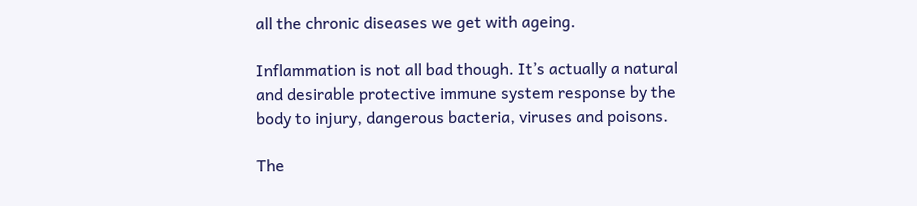all the chronic diseases we get with ageing.

Inflammation is not all bad though. It’s actually a natural and desirable protective immune system response by the body to injury, dangerous bacteria, viruses and poisons.

The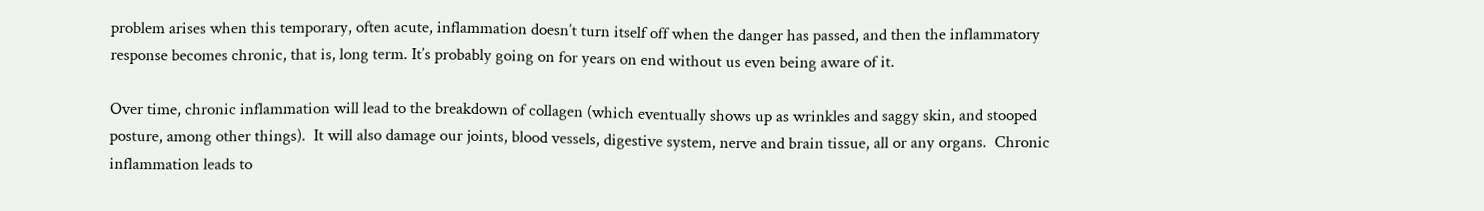problem arises when this temporary, often acute, inflammation doesn’t turn itself off when the danger has passed, and then the inflammatory response becomes chronic, that is, long term. It’s probably going on for years on end without us even being aware of it.

Over time, chronic inflammation will lead to the breakdown of collagen (which eventually shows up as wrinkles and saggy skin, and stooped posture, among other things).  It will also damage our joints, blood vessels, digestive system, nerve and brain tissue, all or any organs.  Chronic inflammation leads to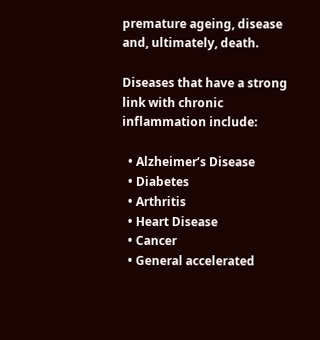premature ageing, disease and, ultimately, death.

Diseases that have a strong link with chronic inflammation include:

  • Alzheimer’s Disease
  • Diabetes
  • Arthritis
  • Heart Disease
  • Cancer
  • General accelerated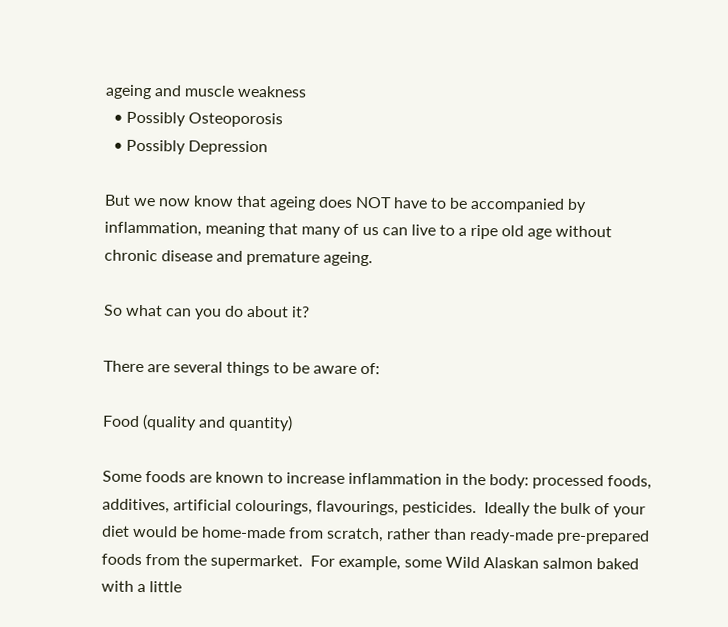ageing and muscle weakness
  • Possibly Osteoporosis
  • Possibly Depression

But we now know that ageing does NOT have to be accompanied by inflammation, meaning that many of us can live to a ripe old age without chronic disease and premature ageing.

So what can you do about it?

There are several things to be aware of:

Food (quality and quantity)

Some foods are known to increase inflammation in the body: processed foods, additives, artificial colourings, flavourings, pesticides.  Ideally the bulk of your diet would be home-made from scratch, rather than ready-made pre-prepared foods from the supermarket.  For example, some Wild Alaskan salmon baked with a little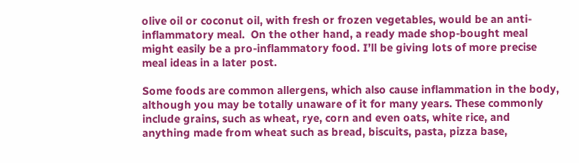olive oil or coconut oil, with fresh or frozen vegetables, would be an anti-inflammatory meal.  On the other hand, a ready made shop-bought meal might easily be a pro-inflammatory food. I’ll be giving lots of more precise meal ideas in a later post.

Some foods are common allergens, which also cause inflammation in the body, although you may be totally unaware of it for many years. These commonly include grains, such as wheat, rye, corn and even oats, white rice, and anything made from wheat such as bread, biscuits, pasta, pizza base,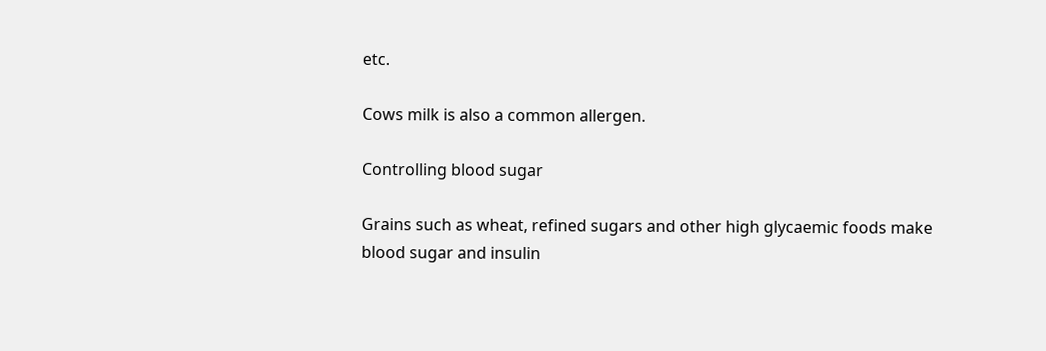etc.

Cows milk is also a common allergen.

Controlling blood sugar

Grains such as wheat, refined sugars and other high glycaemic foods make blood sugar and insulin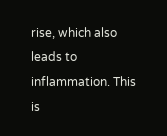rise, which also leads to inflammation. This is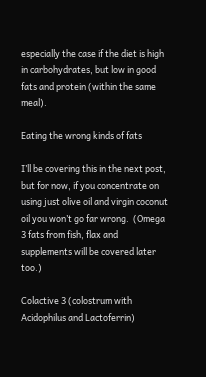especially the case if the diet is high in carbohydrates, but low in good fats and protein (within the same meal).

Eating the wrong kinds of fats

I’ll be covering this in the next post, but for now, if you concentrate on using just olive oil and virgin coconut oil you won’t go far wrong.  (Omega 3 fats from fish, flax and supplements will be covered later too.)

Colactive 3 (colostrum with Acidophilus and Lactoferrin)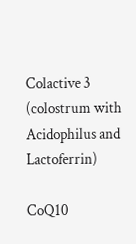Colactive 3 (colostrum with Acidophilus and Lactoferrin)

CoQ10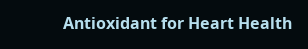Antioxidant for Heart Health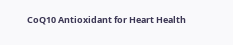CoQ10 Antioxidant for Heart Health